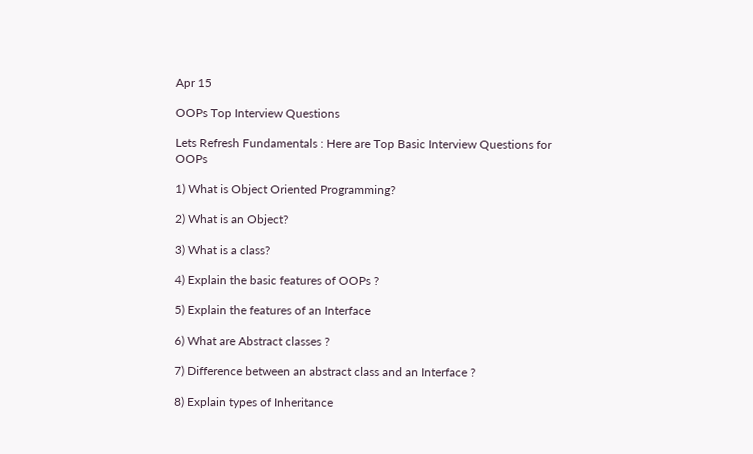Apr 15

OOPs Top Interview Questions

Lets Refresh Fundamentals : Here are Top Basic Interview Questions for OOPs

1) What is Object Oriented Programming?

2) What is an Object?

3) What is a class?

4) Explain the basic features of OOPs ?

5) Explain the features of an Interface

6) What are Abstract classes ?

7) Difference between an abstract class and an Interface ?

8) Explain types of Inheritance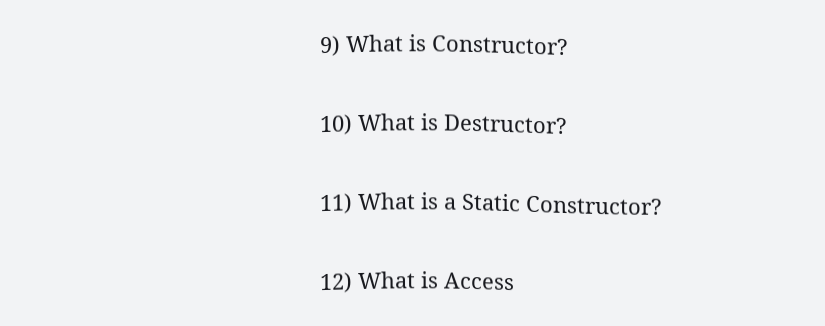9) What is Constructor?

10) What is Destructor?

11) What is a Static Constructor?

12) What is Access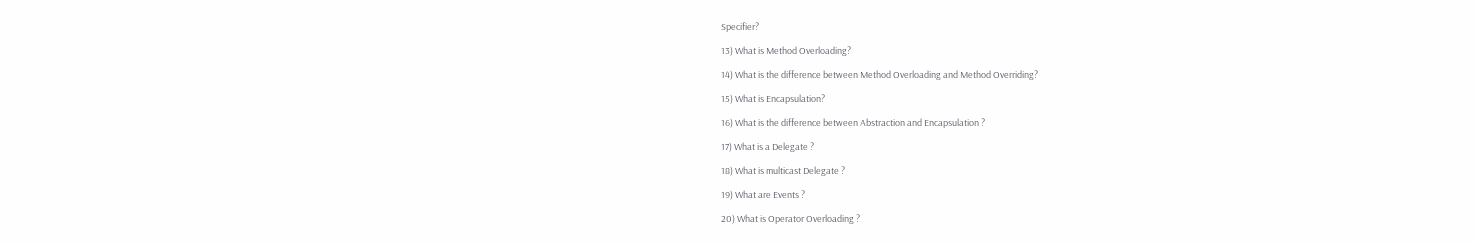Specifier?

13) What is Method Overloading?

14) What is the difference between Method Overloading and Method Overriding?

15) What is Encapsulation?

16) What is the difference between Abstraction and Encapsulation ?

17) What is a Delegate ?

18) What is multicast Delegate ?

19) What are Events ?

20) What is Operator Overloading ?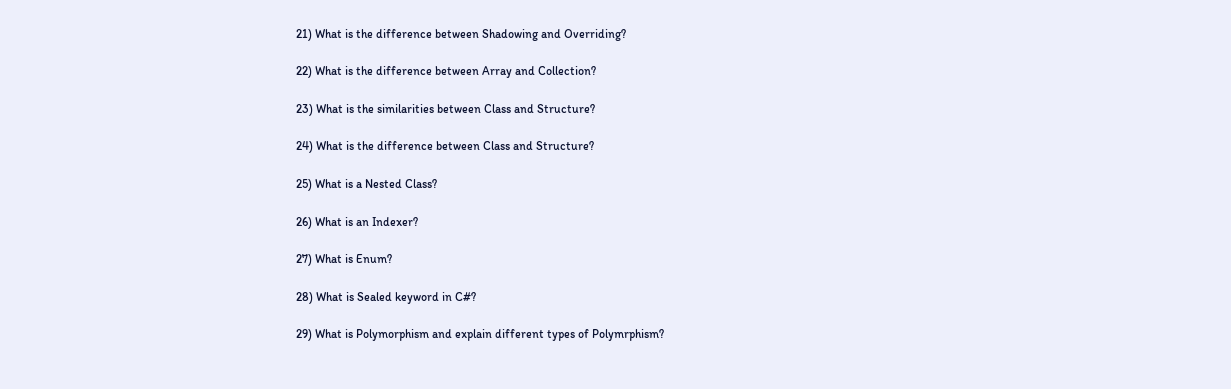21) What is the difference between Shadowing and Overriding?

22) What is the difference between Array and Collection?

23) What is the similarities between Class and Structure?

24) What is the difference between Class and Structure?

25) What is a Nested Class?

26) What is an Indexer?

27) What is Enum?

28) What is Sealed keyword in C#?

29) What is Polymorphism and explain different types of Polymrphism?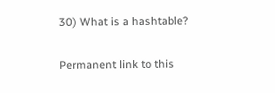30) What is a hashtable?

Permanent link to this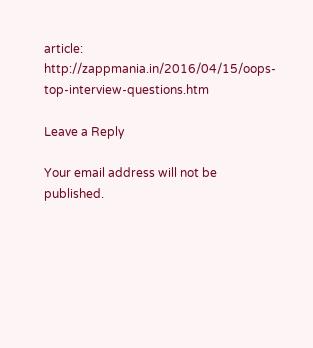article: http://zappmania.in/2016/04/15/oops-top-interview-questions.htm

Leave a Reply

Your email address will not be published.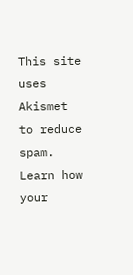This site uses Akismet to reduce spam. Learn how your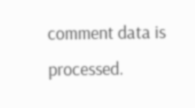comment data is processed.